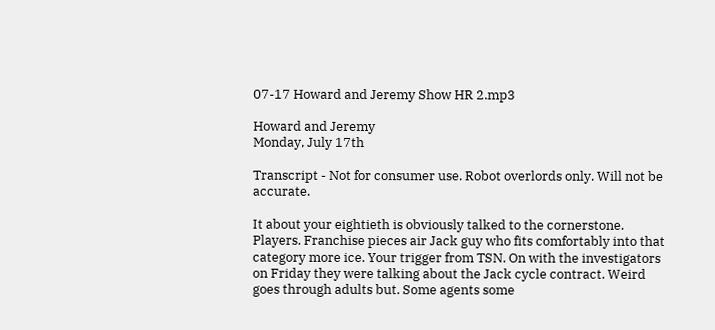07-17 Howard and Jeremy Show HR 2.mp3

Howard and Jeremy
Monday, July 17th

Transcript - Not for consumer use. Robot overlords only. Will not be accurate.

It about your eightieth is obviously talked to the cornerstone. Players. Franchise pieces air Jack guy who fits comfortably into that category more ice. Your trigger from TSN. On with the investigators on Friday they were talking about the Jack cycle contract. Weird goes through adults but. Some agents some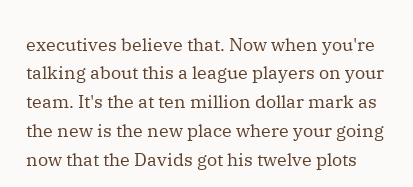executives believe that. Now when you're talking about this a league players on your team. It's the at ten million dollar mark as the new is the new place where your going now that the Davids got his twelve plots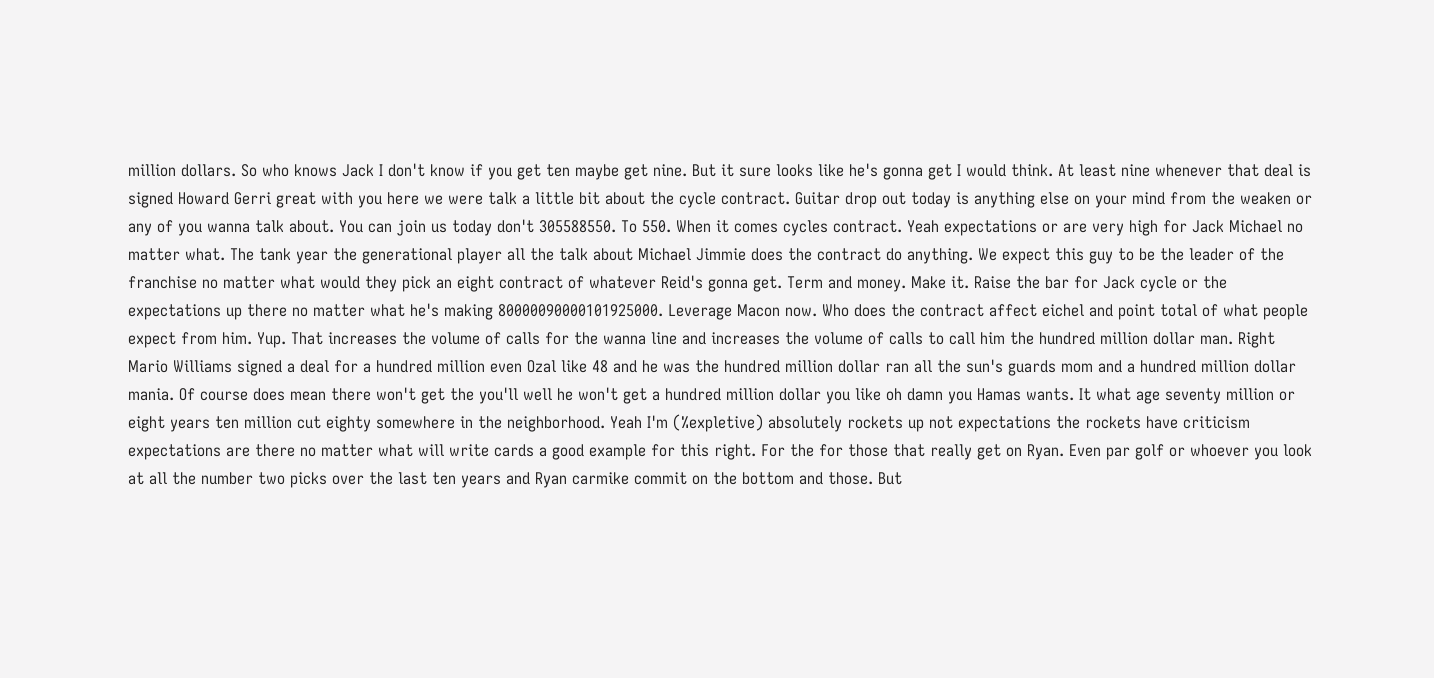million dollars. So who knows Jack I don't know if you get ten maybe get nine. But it sure looks like he's gonna get I would think. At least nine whenever that deal is signed Howard Gerri great with you here we were talk a little bit about the cycle contract. Guitar drop out today is anything else on your mind from the weaken or any of you wanna talk about. You can join us today don't 305588550. To 550. When it comes cycles contract. Yeah expectations or are very high for Jack Michael no matter what. The tank year the generational player all the talk about Michael Jimmie does the contract do anything. We expect this guy to be the leader of the franchise no matter what would they pick an eight contract of whatever Reid's gonna get. Term and money. Make it. Raise the bar for Jack cycle or the expectations up there no matter what he's making 80000090000101925000. Leverage Macon now. Who does the contract affect eichel and point total of what people expect from him. Yup. That increases the volume of calls for the wanna line and increases the volume of calls to call him the hundred million dollar man. Right Mario Williams signed a deal for a hundred million even Ozal like 48 and he was the hundred million dollar ran all the sun's guards mom and a hundred million dollar mania. Of course does mean there won't get the you'll well he won't get a hundred million dollar you like oh damn you Hamas wants. It what age seventy million or eight years ten million cut eighty somewhere in the neighborhood. Yeah I'm (%expletive) absolutely rockets up not expectations the rockets have criticism expectations are there no matter what will write cards a good example for this right. For the for those that really get on Ryan. Even par golf or whoever you look at all the number two picks over the last ten years and Ryan carmike commit on the bottom and those. But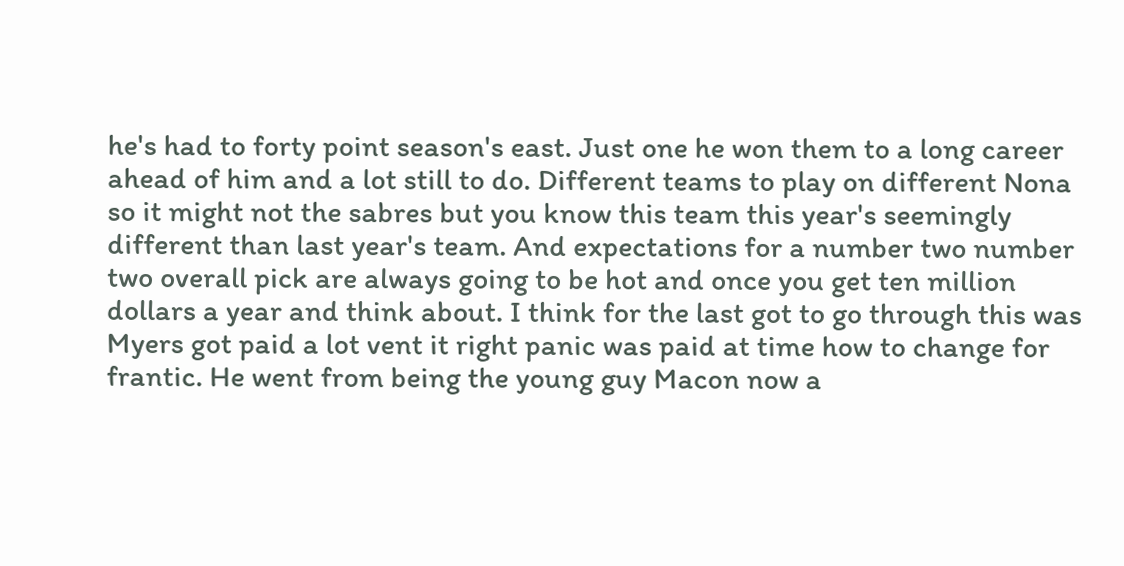he's had to forty point season's east. Just one he won them to a long career ahead of him and a lot still to do. Different teams to play on different Nona so it might not the sabres but you know this team this year's seemingly different than last year's team. And expectations for a number two number two overall pick are always going to be hot and once you get ten million dollars a year and think about. I think for the last got to go through this was Myers got paid a lot vent it right panic was paid at time how to change for frantic. He went from being the young guy Macon now a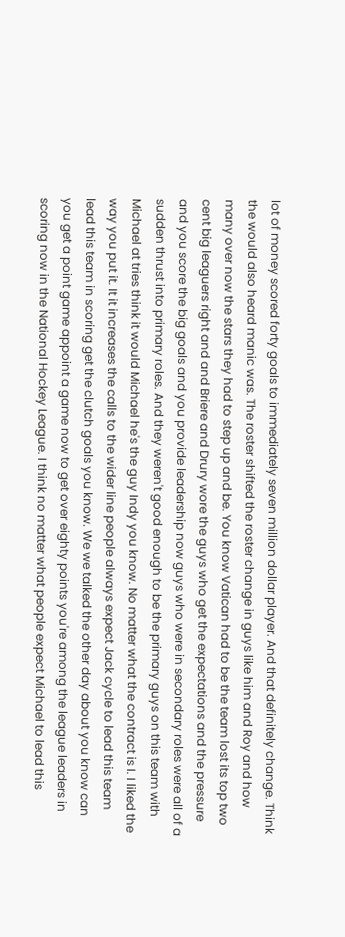lot of money scored forty goals to immediately seven million dollar player. And that definitely change. Think the would also heard manic was. The roster shifted the roster change in guys like him and Roy and how many over now the stars they had to step up and be. You know Vatican had to be the team lost its top two cent big leaguers right and and Briere and Drury wore the guys who get the expectations and the pressure and you score the big goals and you provide leadership now guys who were in secondary roles were all of a sudden thrust into primary roles. And they weren't good enough to be the primary guys on this team with Michael at tries think it would Michael he's the guy Indy you know. No matter what the contract is I. I liked the way you put it. It it increases the calls to the wider line people always expect Jack cycle to lead this team lead this team in scoring get the clutch goals you know. We we talked the other day about you know can you get a point game appoint a game now to get over eighty points you're among the league leaders in scoring now in the National Hockey League. I think no matter what people expect Michael to lead this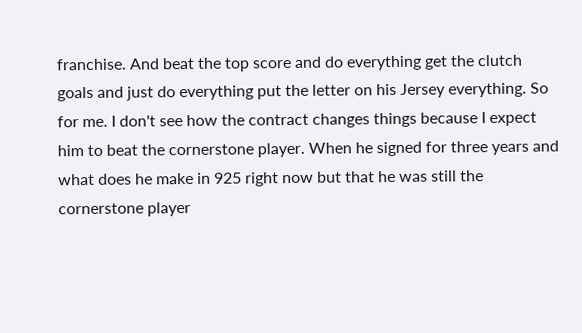franchise. And beat the top score and do everything get the clutch goals and just do everything put the letter on his Jersey everything. So for me. I don't see how the contract changes things because I expect him to beat the cornerstone player. When he signed for three years and what does he make in 925 right now but that he was still the cornerstone player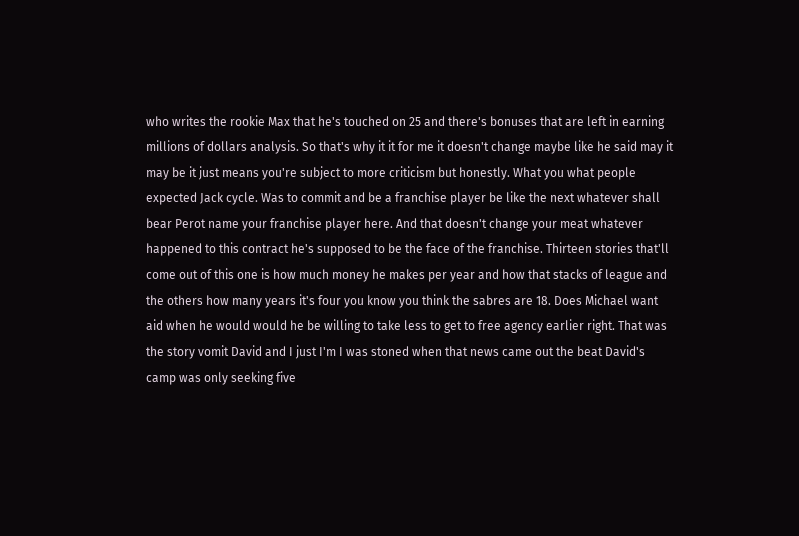who writes the rookie Max that he's touched on 25 and there's bonuses that are left in earning millions of dollars analysis. So that's why it it for me it doesn't change maybe like he said may it may be it just means you're subject to more criticism but honestly. What you what people expected Jack cycle. Was to commit and be a franchise player be like the next whatever shall bear Perot name your franchise player here. And that doesn't change your meat whatever happened to this contract he's supposed to be the face of the franchise. Thirteen stories that'll come out of this one is how much money he makes per year and how that stacks of league and the others how many years it's four you know you think the sabres are 18. Does Michael want aid when he would would he be willing to take less to get to free agency earlier right. That was the story vomit David and I just I'm I was stoned when that news came out the beat David's camp was only seeking five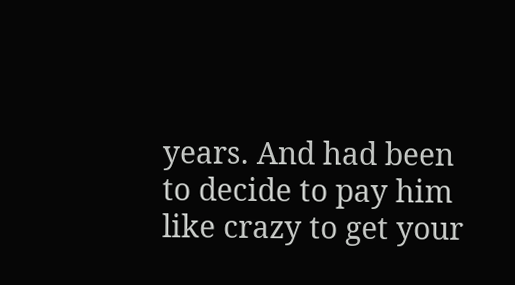years. And had been to decide to pay him like crazy to get your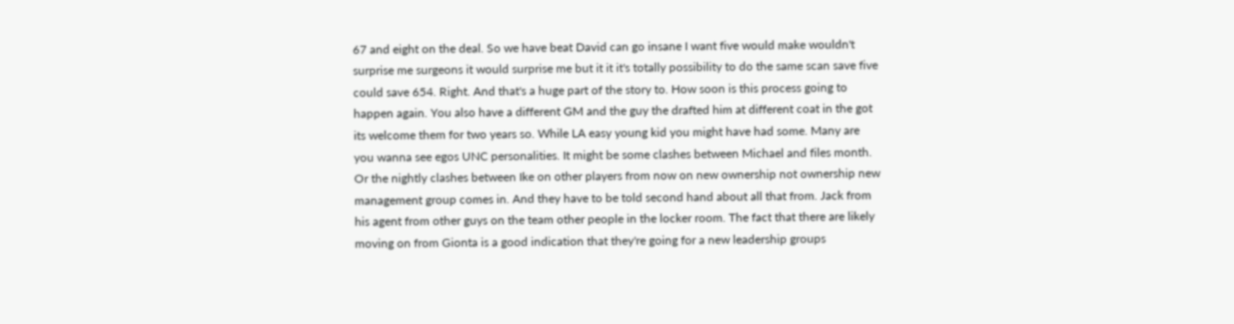67 and eight on the deal. So we have beat David can go insane I want five would make wouldn't surprise me surgeons it would surprise me but it it it's totally possibility to do the same scan save five could save 654. Right. And that's a huge part of the story to. How soon is this process going to happen again. You also have a different GM and the guy the drafted him at different coat in the got its welcome them for two years so. While LA easy young kid you might have had some. Many are you wanna see egos UNC personalities. It might be some clashes between Michael and files month. Or the nightly clashes between Ike on other players from now on new ownership not ownership new management group comes in. And they have to be told second hand about all that from. Jack from his agent from other guys on the team other people in the locker room. The fact that there are likely moving on from Gionta is a good indication that they're going for a new leadership groups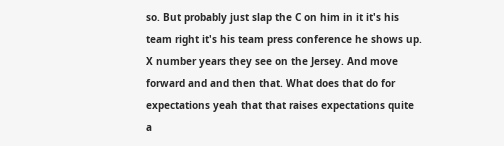so. But probably just slap the C on him in it it's his team right it's his team press conference he shows up. X number years they see on the Jersey. And move forward and and then that. What does that do for expectations yeah that that raises expectations quite a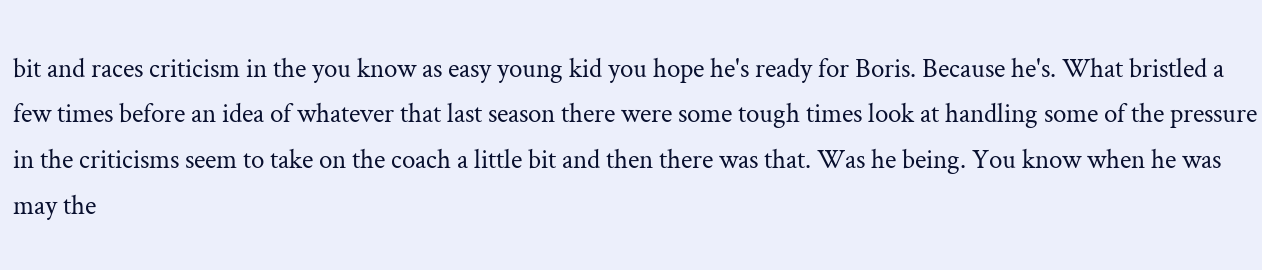bit and races criticism in the you know as easy young kid you hope he's ready for Boris. Because he's. What bristled a few times before an idea of whatever that last season there were some tough times look at handling some of the pressure in the criticisms seem to take on the coach a little bit and then there was that. Was he being. You know when he was may the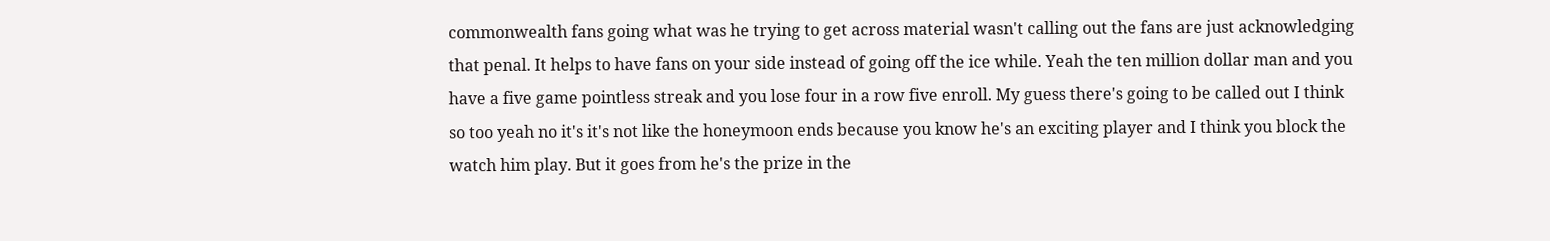commonwealth fans going what was he trying to get across material wasn't calling out the fans are just acknowledging that penal. It helps to have fans on your side instead of going off the ice while. Yeah the ten million dollar man and you have a five game pointless streak and you lose four in a row five enroll. My guess there's going to be called out I think so too yeah no it's it's not like the honeymoon ends because you know he's an exciting player and I think you block the watch him play. But it goes from he's the prize in the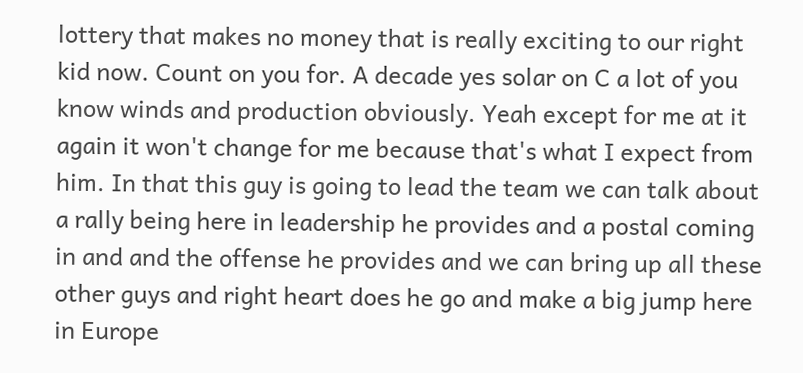lottery that makes no money that is really exciting to our right kid now. Count on you for. A decade yes solar on C a lot of you know winds and production obviously. Yeah except for me at it again it won't change for me because that's what I expect from him. In that this guy is going to lead the team we can talk about a rally being here in leadership he provides and a postal coming in and and the offense he provides and we can bring up all these other guys and right heart does he go and make a big jump here in Europe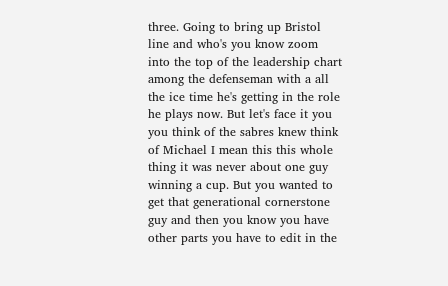three. Going to bring up Bristol line and who's you know zoom into the top of the leadership chart among the defenseman with a all the ice time he's getting in the role he plays now. But let's face it you you think of the sabres knew think of Michael I mean this this whole thing it was never about one guy winning a cup. But you wanted to get that generational cornerstone guy and then you know you have other parts you have to edit in the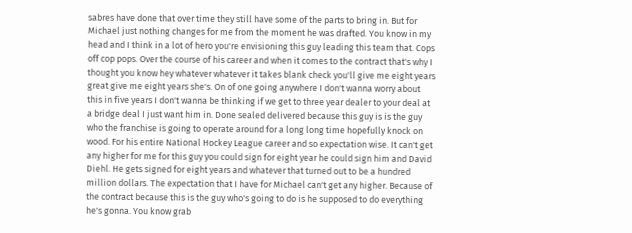sabres have done that over time they still have some of the parts to bring in. But for Michael just nothing changes for me from the moment he was drafted. You know in my head and I think in a lot of hero you're envisioning this guy leading this team that. Cops off cop pops. Over the course of his career and when it comes to the contract that's why I thought you know hey whatever whatever it takes blank check you'll give me eight years great give me eight years she's. On of one going anywhere I don't wanna worry about this in five years I don't wanna be thinking if we get to three year dealer to your deal at a bridge deal I just want him in. Done sealed delivered because this guy is is the guy who the franchise is going to operate around for a long long time hopefully knock on wood. For his entire National Hockey League career and so expectation wise. It can't get any higher for me for this guy you could sign for eight year he could sign him and David Diehl. He gets signed for eight years and whatever that turned out to be a hundred million dollars. The expectation that I have for Michael can't get any higher. Because of the contract because this is the guy who's going to do is he supposed to do everything he's gonna. You know grab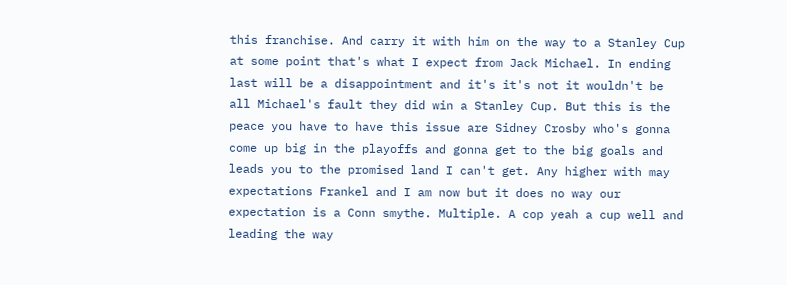this franchise. And carry it with him on the way to a Stanley Cup at some point that's what I expect from Jack Michael. In ending last will be a disappointment and it's it's not it wouldn't be all Michael's fault they did win a Stanley Cup. But this is the peace you have to have this issue are Sidney Crosby who's gonna come up big in the playoffs and gonna get to the big goals and leads you to the promised land I can't get. Any higher with may expectations Frankel and I am now but it does no way our expectation is a Conn smythe. Multiple. A cop yeah a cup well and leading the way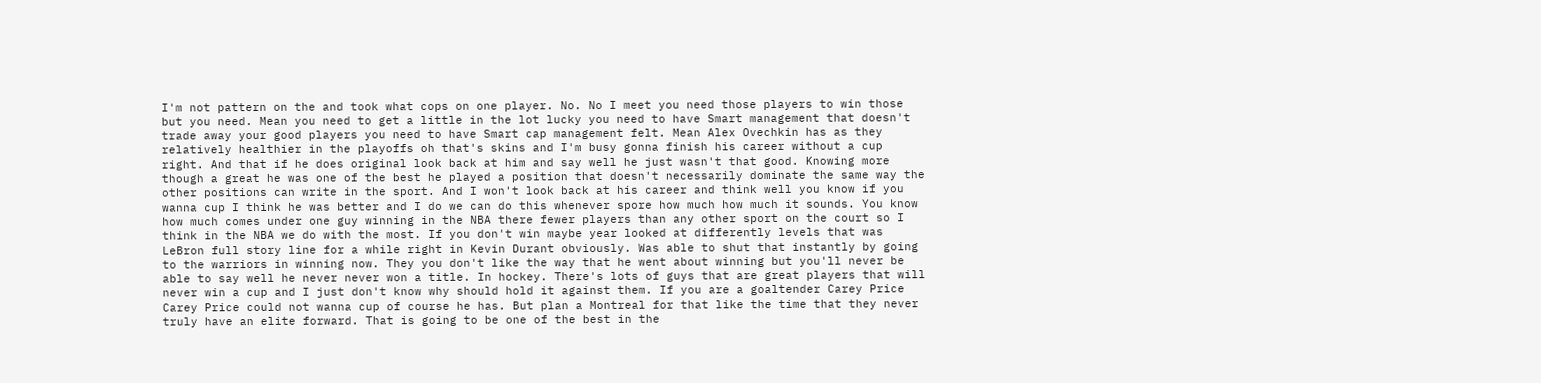I'm not pattern on the and took what cops on one player. No. No I meet you need those players to win those but you need. Mean you need to get a little in the lot lucky you need to have Smart management that doesn't trade away your good players you need to have Smart cap management felt. Mean Alex Ovechkin has as they relatively healthier in the playoffs oh that's skins and I'm busy gonna finish his career without a cup right. And that if he does original look back at him and say well he just wasn't that good. Knowing more though a great he was one of the best he played a position that doesn't necessarily dominate the same way the other positions can write in the sport. And I won't look back at his career and think well you know if you wanna cup I think he was better and I do we can do this whenever spore how much how much it sounds. You know how much comes under one guy winning in the NBA there fewer players than any other sport on the court so I think in the NBA we do with the most. If you don't win maybe year looked at differently levels that was LeBron full story line for a while right in Kevin Durant obviously. Was able to shut that instantly by going to the warriors in winning now. They you don't like the way that he went about winning but you'll never be able to say well he never never won a title. In hockey. There's lots of guys that are great players that will never win a cup and I just don't know why should hold it against them. If you are a goaltender Carey Price Carey Price could not wanna cup of course he has. But plan a Montreal for that like the time that they never truly have an elite forward. That is going to be one of the best in the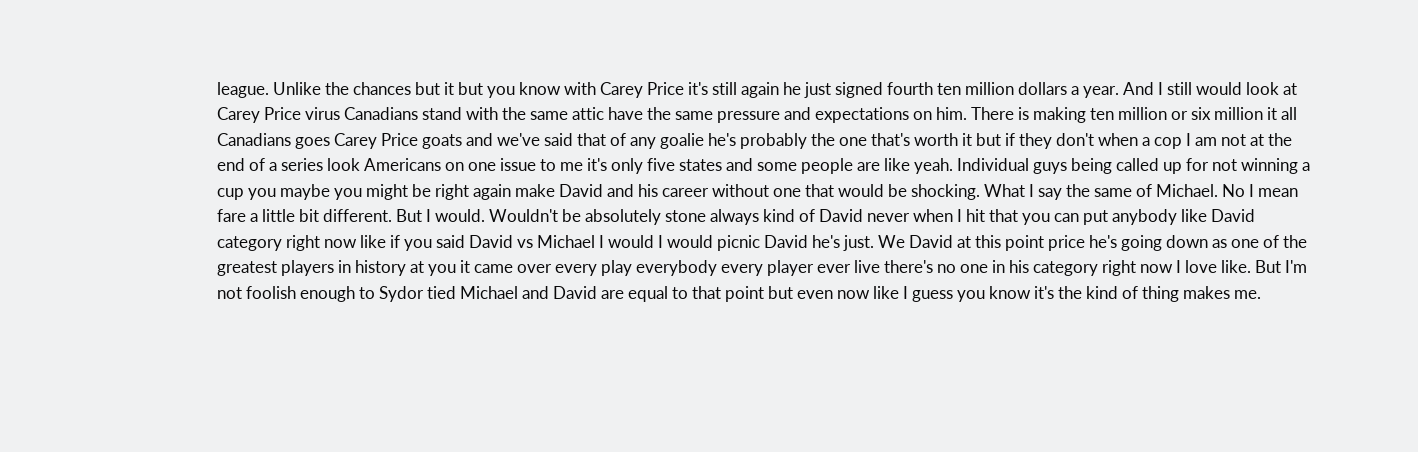league. Unlike the chances but it but you know with Carey Price it's still again he just signed fourth ten million dollars a year. And I still would look at Carey Price virus Canadians stand with the same attic have the same pressure and expectations on him. There is making ten million or six million it all Canadians goes Carey Price goats and we've said that of any goalie he's probably the one that's worth it but if they don't when a cop I am not at the end of a series look Americans on one issue to me it's only five states and some people are like yeah. Individual guys being called up for not winning a cup you maybe you might be right again make David and his career without one that would be shocking. What I say the same of Michael. No I mean fare a little bit different. But I would. Wouldn't be absolutely stone always kind of David never when I hit that you can put anybody like David category right now like if you said David vs Michael I would I would picnic David he's just. We David at this point price he's going down as one of the greatest players in history at you it came over every play everybody every player ever live there's no one in his category right now I love like. But I'm not foolish enough to Sydor tied Michael and David are equal to that point but even now like I guess you know it's the kind of thing makes me.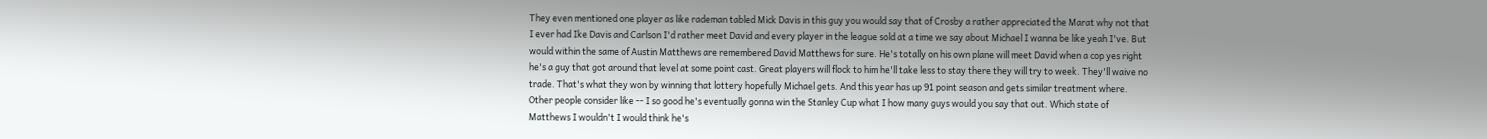They even mentioned one player as like rademan tabled Mick Davis in this guy you would say that of Crosby a rather appreciated the Marat why not that I ever had Ike Davis and Carlson I'd rather meet David and every player in the league sold at a time we say about Michael I wanna be like yeah I've. But would within the same of Austin Matthews are remembered David Matthews for sure. He's totally on his own plane will meet David when a cop yes right he's a guy that got around that level at some point cast. Great players will flock to him he'll take less to stay there they will try to week. They'll waive no trade. That's what they won by winning that lottery hopefully Michael gets. And this year has up 91 point season and gets similar treatment where. Other people consider like -- I so good he's eventually gonna win the Stanley Cup what I how many guys would you say that out. Which state of Matthews I wouldn't I would think he's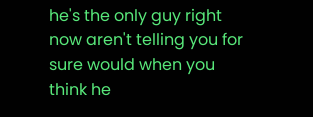he's the only guy right now aren't telling you for sure would when you think he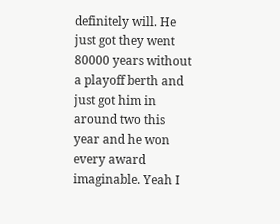definitely will. He just got they went 80000 years without a playoff berth and just got him in around two this year and he won every award imaginable. Yeah I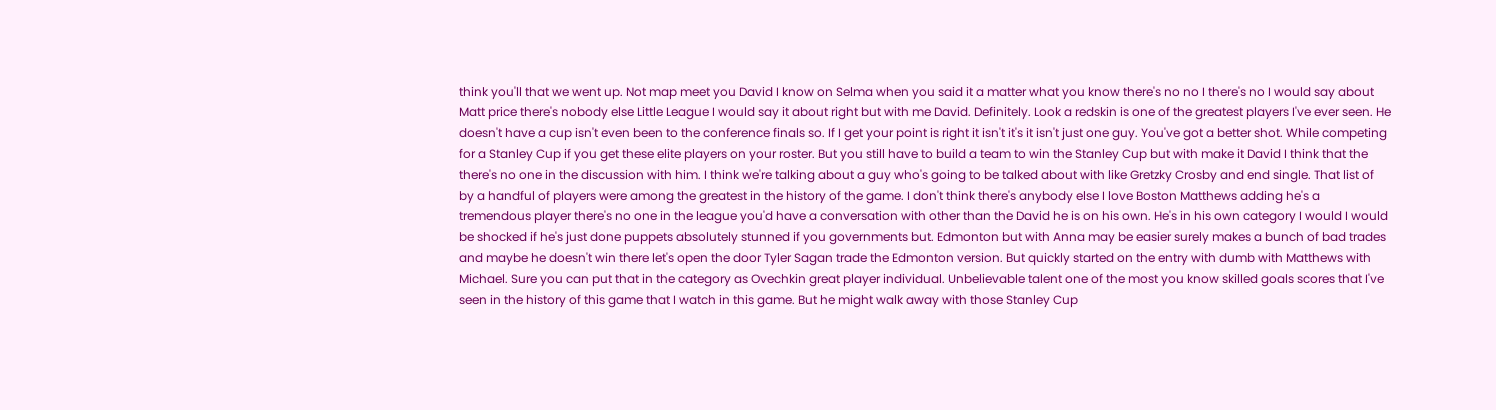think you'll that we went up. Not map meet you David I know on Selma when you said it a matter what you know there's no no I there's no I would say about Matt price there's nobody else Little League I would say it about right but with me David. Definitely. Look a redskin is one of the greatest players I've ever seen. He doesn't have a cup isn't even been to the conference finals so. If I get your point is right it isn't it's it isn't just one guy. You've got a better shot. While competing for a Stanley Cup if you get these elite players on your roster. But you still have to build a team to win the Stanley Cup but with make it David I think that the there's no one in the discussion with him. I think we're talking about a guy who's going to be talked about with like Gretzky Crosby and end single. That list of by a handful of players were among the greatest in the history of the game. I don't think there's anybody else I love Boston Matthews adding he's a tremendous player there's no one in the league you'd have a conversation with other than the David he is on his own. He's in his own category I would I would be shocked if he's just done puppets absolutely stunned if you governments but. Edmonton but with Anna may be easier surely makes a bunch of bad trades and maybe he doesn't win there let's open the door Tyler Sagan trade the Edmonton version. But quickly started on the entry with dumb with Matthews with Michael. Sure you can put that in the category as Ovechkin great player individual. Unbelievable talent one of the most you know skilled goals scores that I've seen in the history of this game that I watch in this game. But he might walk away with those Stanley Cup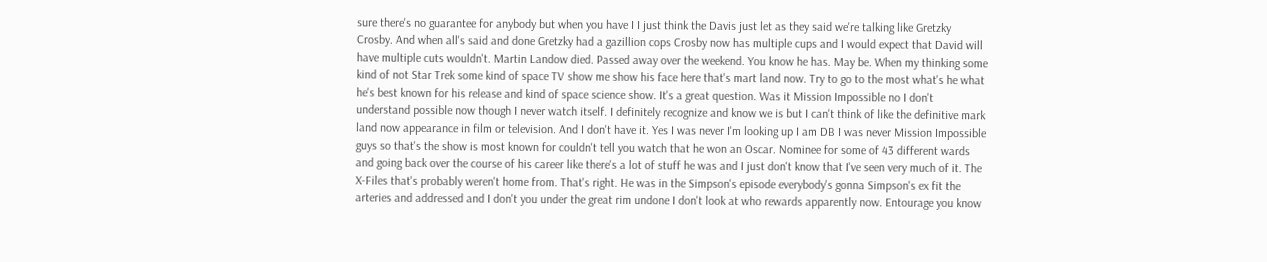sure there's no guarantee for anybody but when you have I I just think the Davis just let as they said we're talking like Gretzky Crosby. And when all's said and done Gretzky had a gazillion cops Crosby now has multiple cups and I would expect that David will have multiple cuts wouldn't. Martin Landow died. Passed away over the weekend. You know he has. May be. When my thinking some kind of not Star Trek some kind of space TV show me show his face here that's mart land now. Try to go to the most what's he what he's best known for his release and kind of space science show. It's a great question. Was it Mission Impossible no I don't understand possible now though I never watch itself. I definitely recognize and know we is but I can't think of like the definitive mark land now appearance in film or television. And I don't have it. Yes I was never I'm looking up I am DB I was never Mission Impossible guys so that's the show is most known for couldn't tell you watch that he won an Oscar. Nominee for some of 43 different wards and going back over the course of his career like there's a lot of stuff he was and I just don't know that I've seen very much of it. The X-Files that's probably weren't home from. That's right. He was in the Simpson's episode everybody's gonna Simpson's ex fit the arteries and addressed and I don't you under the great rim undone I don't look at who rewards apparently now. Entourage you know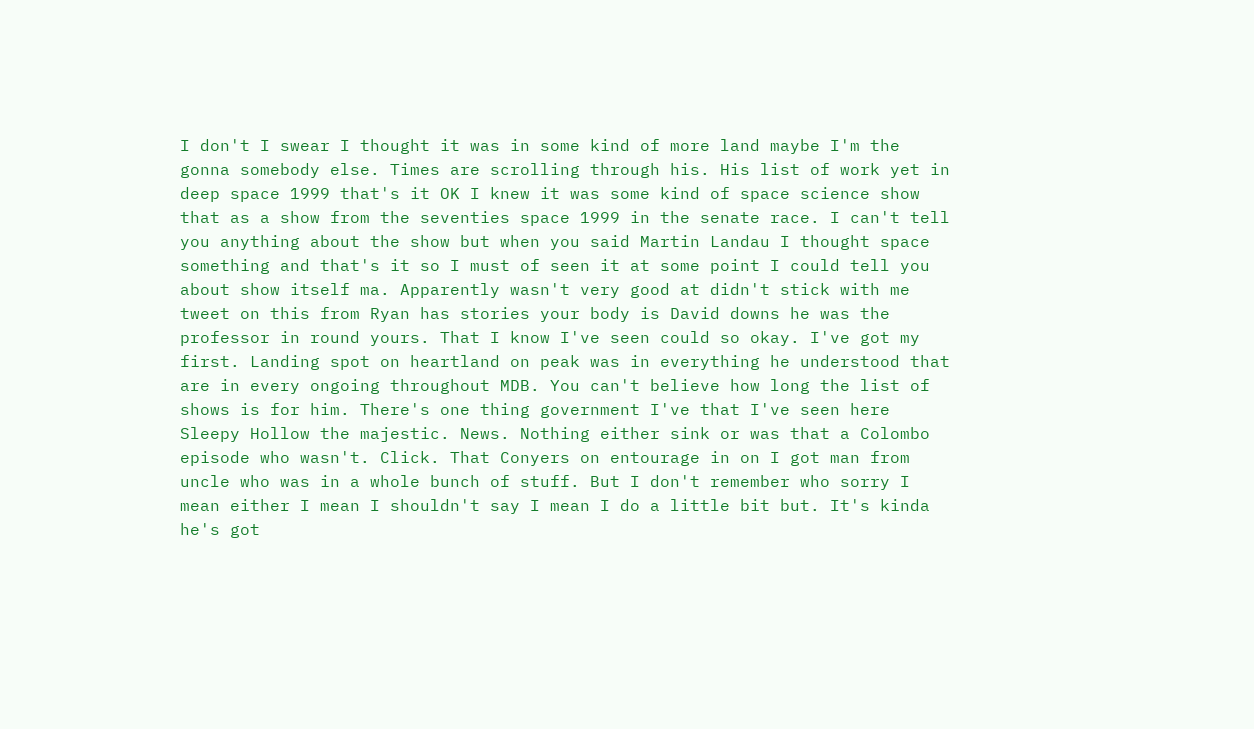I don't I swear I thought it was in some kind of more land maybe I'm the gonna somebody else. Times are scrolling through his. His list of work yet in deep space 1999 that's it OK I knew it was some kind of space science show that as a show from the seventies space 1999 in the senate race. I can't tell you anything about the show but when you said Martin Landau I thought space something and that's it so I must of seen it at some point I could tell you about show itself ma. Apparently wasn't very good at didn't stick with me tweet on this from Ryan has stories your body is David downs he was the professor in round yours. That I know I've seen could so okay. I've got my first. Landing spot on heartland on peak was in everything he understood that are in every ongoing throughout MDB. You can't believe how long the list of shows is for him. There's one thing government I've that I've seen here Sleepy Hollow the majestic. News. Nothing either sink or was that a Colombo episode who wasn't. Click. That Conyers on entourage in on I got man from uncle who was in a whole bunch of stuff. But I don't remember who sorry I mean either I mean I shouldn't say I mean I do a little bit but. It's kinda he's got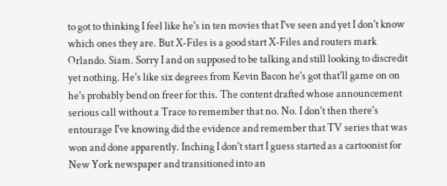to got to thinking I feel like he's in ten movies that I've seen and yet I don't know which ones they are. But X-Files is a good start X-Files and routers mark Orlando. Siam. Sorry I and on supposed to be talking and still looking to discredit yet nothing. He's like six degrees from Kevin Bacon he's got that'll game on on he's probably bend on freer for this. The content drafted whose announcement serious call without a Trace to remember that no. No. I don't then there's entourage I've knowing did the evidence and remember that TV series that was won and done apparently. Inching I don't start I guess started as a cartoonist for New York newspaper and transitioned into an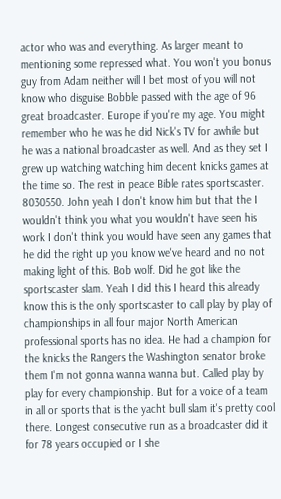actor who was and everything. As larger meant to mentioning some repressed what. You won't you bonus guy from Adam neither will I bet most of you will not know who disguise Bobble passed with the age of 96 great broadcaster. Europe if you're my age. You might remember who he was he did Nick's TV for awhile but he was a national broadcaster as well. And as they set I grew up watching watching him decent knicks games at the time so. The rest in peace Bible rates sportscaster. 8030550. John yeah I don't know him but that the I wouldn't think you what you wouldn't have seen his work I don't think you would have seen any games that he did the right up you know we've heard and no not making light of this. Bob wolf. Did he got like the sportscaster slam. Yeah I did this I heard this already know this is the only sportscaster to call play by play of championships in all four major North American professional sports has no idea. He had a champion for the knicks the Rangers the Washington senator broke them I'm not gonna wanna wanna but. Called play by play for every championship. But for a voice of a team in all or sports that is the yacht bull slam it's pretty cool there. Longest consecutive run as a broadcaster did it for 78 years occupied or I she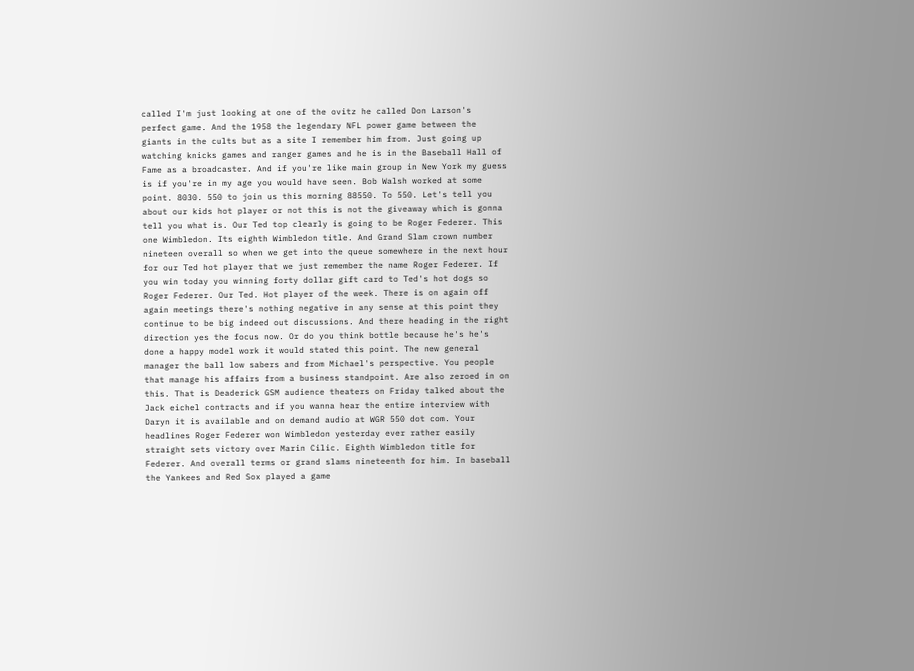called I'm just looking at one of the ovitz he called Don Larson's perfect game. And the 1958 the legendary NFL power game between the giants in the cults but as a site I remember him from. Just going up watching knicks games and ranger games and he is in the Baseball Hall of Fame as a broadcaster. And if you're like main group in New York my guess is if you're in my age you would have seen. Bob Walsh worked at some point. 8030. 550 to join us this morning 88550. To 550. Let's tell you about our kids hot player or not this is not the giveaway which is gonna tell you what is. Our Ted top clearly is going to be Roger Federer. This one Wimbledon. Its eighth Wimbledon title. And Grand Slam crown number nineteen overall so when we get into the queue somewhere in the next hour for our Ted hot player that we just remember the name Roger Federer. If you win today you winning forty dollar gift card to Ted's hot dogs so Roger Federer. Our Ted. Hot player of the week. There is on again off again meetings there's nothing negative in any sense at this point they continue to be big indeed out discussions. And there heading in the right direction yes the focus now. Or do you think bottle because he's he's done a happy model work it would stated this point. The new general manager the ball low sabers and from Michael's perspective. You people that manage his affairs from a business standpoint. Are also zeroed in on this. That is Deaderick GSM audience theaters on Friday talked about the Jack eichel contracts and if you wanna hear the entire interview with Daryn it is available and on demand audio at WGR 550 dot com. Your headlines Roger Federer won Wimbledon yesterday ever rather easily straight sets victory over Marin Cilic. Eighth Wimbledon title for Federer. And overall terms or grand slams nineteenth for him. In baseball the Yankees and Red Sox played a game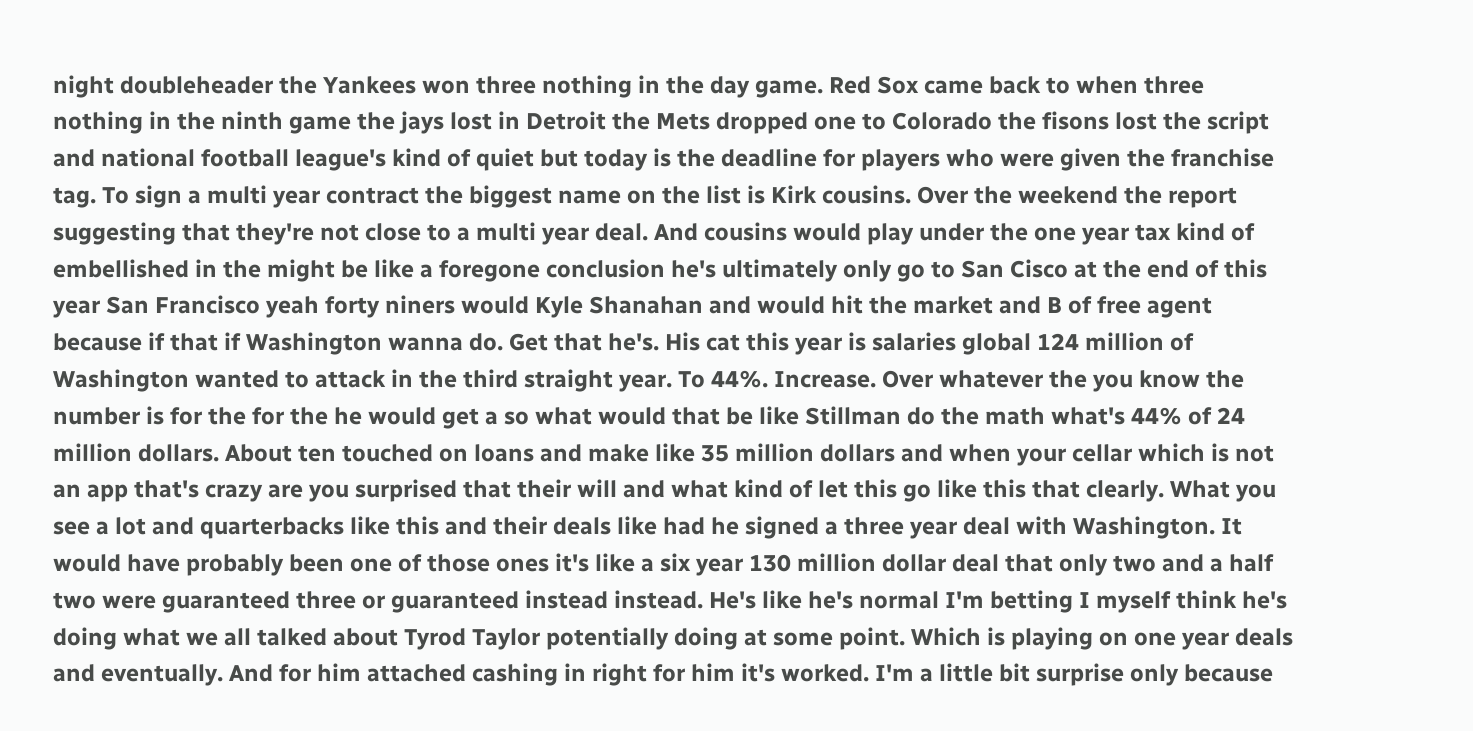night doubleheader the Yankees won three nothing in the day game. Red Sox came back to when three nothing in the ninth game the jays lost in Detroit the Mets dropped one to Colorado the fisons lost the script and national football league's kind of quiet but today is the deadline for players who were given the franchise tag. To sign a multi year contract the biggest name on the list is Kirk cousins. Over the weekend the report suggesting that they're not close to a multi year deal. And cousins would play under the one year tax kind of embellished in the might be like a foregone conclusion he's ultimately only go to San Cisco at the end of this year San Francisco yeah forty niners would Kyle Shanahan and would hit the market and B of free agent because if that if Washington wanna do. Get that he's. His cat this year is salaries global 124 million of Washington wanted to attack in the third straight year. To 44%. Increase. Over whatever the you know the number is for the for the he would get a so what would that be like Stillman do the math what's 44% of 24 million dollars. About ten touched on loans and make like 35 million dollars and when your cellar which is not an app that's crazy are you surprised that their will and what kind of let this go like this that clearly. What you see a lot and quarterbacks like this and their deals like had he signed a three year deal with Washington. It would have probably been one of those ones it's like a six year 130 million dollar deal that only two and a half two were guaranteed three or guaranteed instead instead. He's like he's normal I'm betting I myself think he's doing what we all talked about Tyrod Taylor potentially doing at some point. Which is playing on one year deals and eventually. And for him attached cashing in right for him it's worked. I'm a little bit surprise only because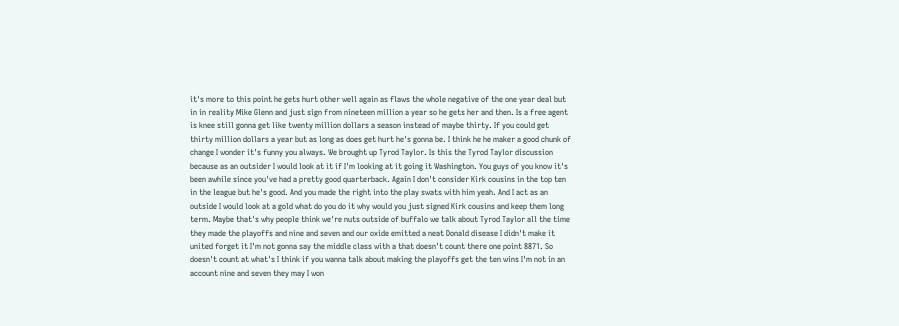it's more to this point he gets hurt other well again as flaws the whole negative of the one year deal but in in reality Mike Glenn and just sign from nineteen million a year so he gets her and then. Is a free agent is knee still gonna get like twenty million dollars a season instead of maybe thirty. If you could get thirty million dollars a year but as long as does get hurt he's gonna be. I think he he maker a good chunk of change I wonder it's funny you always. We brought up Tyrod Taylor. Is this the Tyrod Taylor discussion because as an outsider I would look at it if I'm looking at it going it Washington. You guys of you know it's been awhile since you've had a pretty good quarterback. Again I don't consider Kirk cousins in the top ten in the league but he's good. And you made the right into the play swats with him yeah. And I act as an outside I would look at a gold what do you do it why would you just signed Kirk cousins and keep them long term. Maybe that's why people think we're nuts outside of buffalo we talk about Tyrod Taylor all the time they made the playoffs and nine and seven and our oxide emitted a neat Donald disease I didn't make it united forget it I'm not gonna say the middle class with a that doesn't count there one point 8871. So doesn't count at what's I think if you wanna talk about making the playoffs get the ten wins I'm not in an account nine and seven they may I won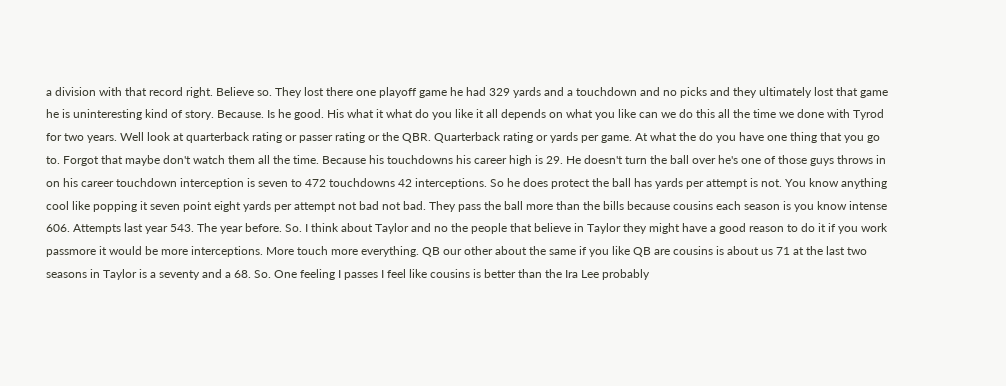a division with that record right. Believe so. They lost there one playoff game he had 329 yards and a touchdown and no picks and they ultimately lost that game he is uninteresting kind of story. Because. Is he good. His what it what do you like it all depends on what you like can we do this all the time we done with Tyrod for two years. Well look at quarterback rating or passer rating or the QBR. Quarterback rating or yards per game. At what the do you have one thing that you go to. Forgot that maybe don't watch them all the time. Because his touchdowns his career high is 29. He doesn't turn the ball over he's one of those guys throws in on his career touchdown interception is seven to 472 touchdowns 42 interceptions. So he does protect the ball has yards per attempt is not. You know anything cool like popping it seven point eight yards per attempt not bad not bad. They pass the ball more than the bills because cousins each season is you know intense 606. Attempts last year 543. The year before. So. I think about Taylor and no the people that believe in Taylor they might have a good reason to do it if you work passmore it would be more interceptions. More touch more everything. QB our other about the same if you like QB are cousins is about us 71 at the last two seasons in Taylor is a seventy and a 68. So. One feeling I passes I feel like cousins is better than the Ira Lee probably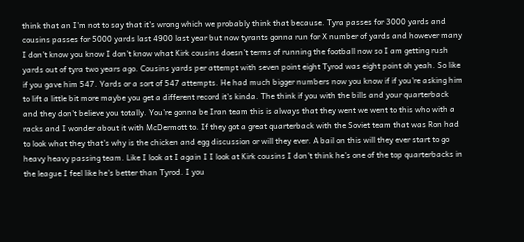think that an I'm not to say that it's wrong which we probably think that because. Tyra passes for 3000 yards and cousins passes for 5000 yards last 4900 last year but now tyrants gonna run for X number of yards and however many I don't know you know I don't know what Kirk cousins doesn't terms of running the football now so I am getting rush yards out of tyra two years ago. Cousins yards per attempt with seven point eight Tyrod was eight point oh yeah. So like if you gave him 547. Yards or a sort of 547 attempts. He had much bigger numbers now you know if if you're asking him to lift a little bit more maybe you get a different record it's kinda. The think if you with the bills and your quarterback and they don't believe you totally. You're gonna be Iran team this is always that they went we went to this who with a racks and I wonder about it with McDermott to. If they got a great quarterback with the Soviet team that was Ron had to look what they that's why is the chicken and egg discussion or will they ever. A bail on this will they ever start to go heavy heavy passing team. Like I look at I again I I look at Kirk cousins I don't think he's one of the top quarterbacks in the league I feel like he's better than Tyrod. I you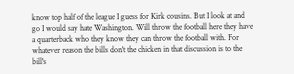know top half of the league I guess for Kirk cousins. But I look at and go I would say hate Washington. Will throw the football here they have a quarterback who they know they can throw the football with. For whatever reason the bills don't the chicken in that discussion is to the bill's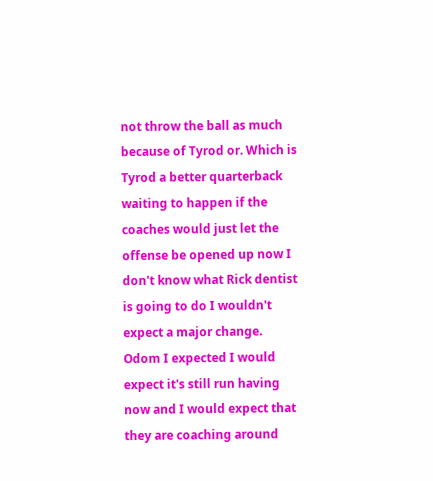not throw the ball as much because of Tyrod or. Which is Tyrod a better quarterback waiting to happen if the coaches would just let the offense be opened up now I don't know what Rick dentist is going to do I wouldn't expect a major change. Odom I expected I would expect it's still run having now and I would expect that they are coaching around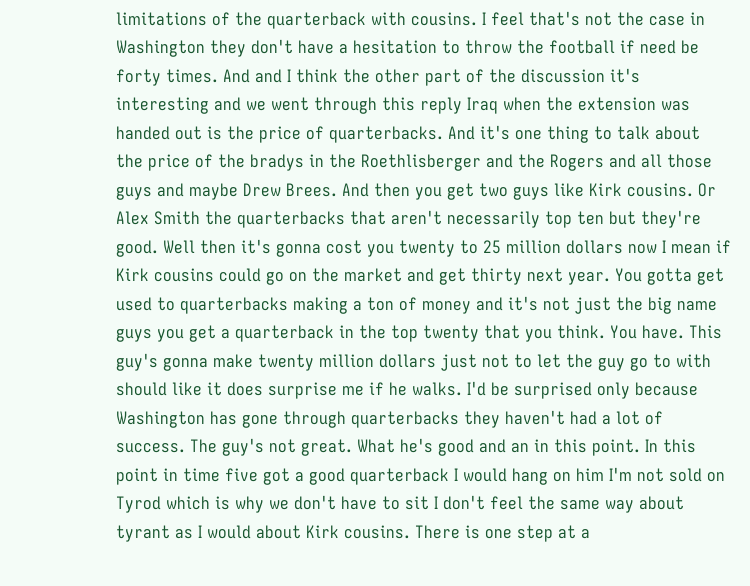limitations of the quarterback with cousins. I feel that's not the case in Washington they don't have a hesitation to throw the football if need be forty times. And and I think the other part of the discussion it's interesting and we went through this reply Iraq when the extension was handed out is the price of quarterbacks. And it's one thing to talk about the price of the bradys in the Roethlisberger and the Rogers and all those guys and maybe Drew Brees. And then you get two guys like Kirk cousins. Or Alex Smith the quarterbacks that aren't necessarily top ten but they're good. Well then it's gonna cost you twenty to 25 million dollars now I mean if Kirk cousins could go on the market and get thirty next year. You gotta get used to quarterbacks making a ton of money and it's not just the big name guys you get a quarterback in the top twenty that you think. You have. This guy's gonna make twenty million dollars just not to let the guy go to with should like it does surprise me if he walks. I'd be surprised only because Washington has gone through quarterbacks they haven't had a lot of success. The guy's not great. What he's good and an in this point. In this point in time five got a good quarterback I would hang on him I'm not sold on Tyrod which is why we don't have to sit I don't feel the same way about tyrant as I would about Kirk cousins. There is one step at a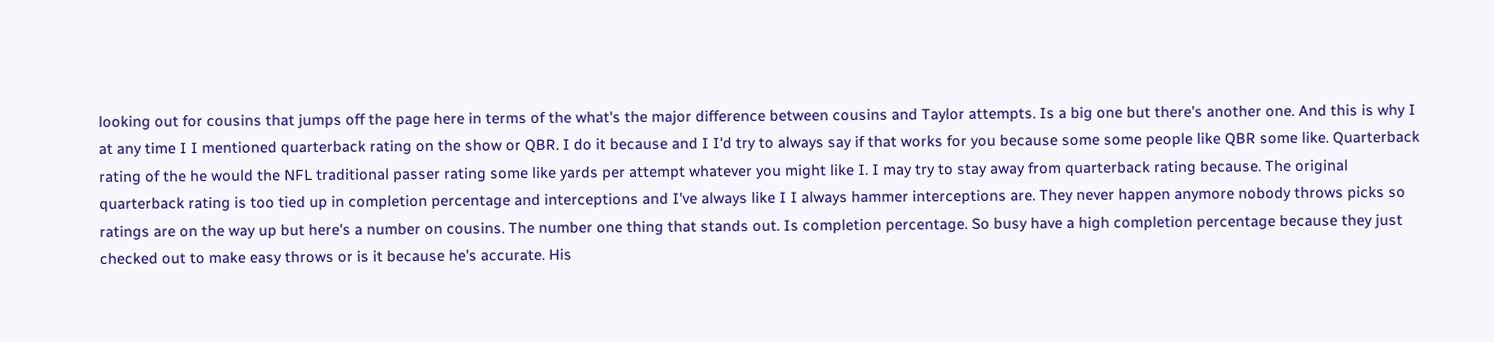looking out for cousins that jumps off the page here in terms of the what's the major difference between cousins and Taylor attempts. Is a big one but there's another one. And this is why I at any time I I mentioned quarterback rating on the show or QBR. I do it because and I I'd try to always say if that works for you because some some people like QBR some like. Quarterback rating of the he would the NFL traditional passer rating some like yards per attempt whatever you might like I. I may try to stay away from quarterback rating because. The original quarterback rating is too tied up in completion percentage and interceptions and I've always like I I always hammer interceptions are. They never happen anymore nobody throws picks so ratings are on the way up but here's a number on cousins. The number one thing that stands out. Is completion percentage. So busy have a high completion percentage because they just checked out to make easy throws or is it because he's accurate. His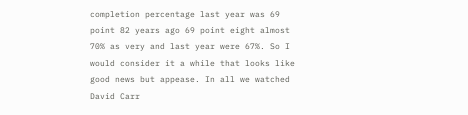completion percentage last year was 69 point 82 years ago 69 point eight almost 70% as very and last year were 67%. So I would consider it a while that looks like good news but appease. In all we watched David Carr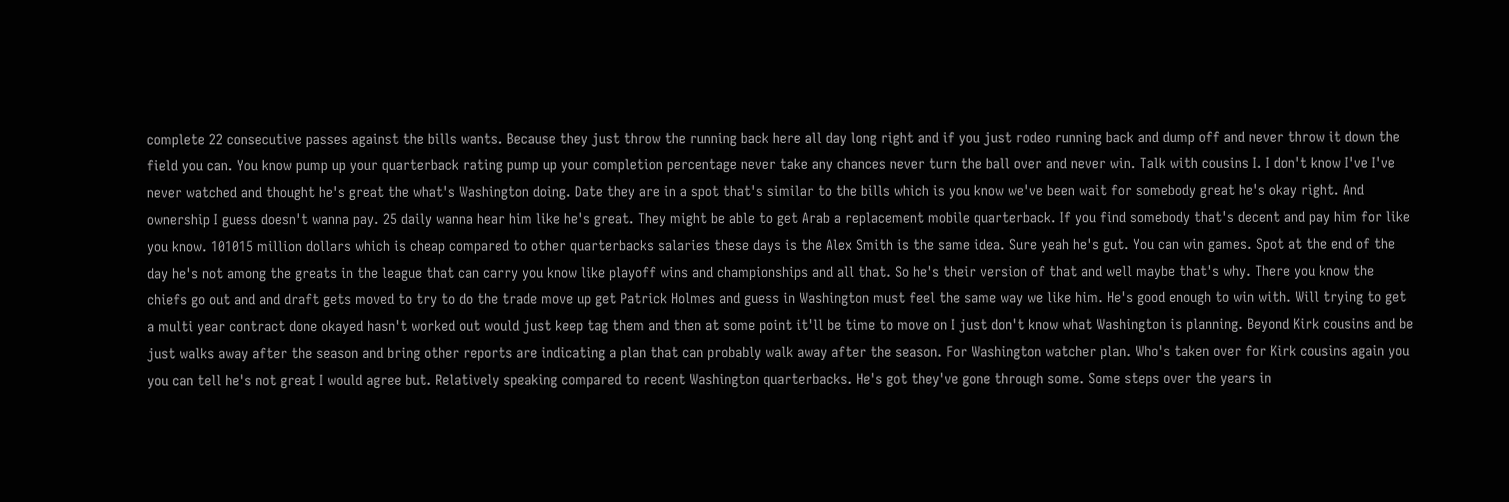complete 22 consecutive passes against the bills wants. Because they just throw the running back here all day long right and if you just rodeo running back and dump off and never throw it down the field you can. You know pump up your quarterback rating pump up your completion percentage never take any chances never turn the ball over and never win. Talk with cousins I. I don't know I've I've never watched and thought he's great the what's Washington doing. Date they are in a spot that's similar to the bills which is you know we've been wait for somebody great he's okay right. And ownership I guess doesn't wanna pay. 25 daily wanna hear him like he's great. They might be able to get Arab a replacement mobile quarterback. If you find somebody that's decent and pay him for like you know. 101015 million dollars which is cheap compared to other quarterbacks salaries these days is the Alex Smith is the same idea. Sure yeah he's gut. You can win games. Spot at the end of the day he's not among the greats in the league that can carry you know like playoff wins and championships and all that. So he's their version of that and well maybe that's why. There you know the chiefs go out and and draft gets moved to try to do the trade move up get Patrick Holmes and guess in Washington must feel the same way we like him. He's good enough to win with. Will trying to get a multi year contract done okayed hasn't worked out would just keep tag them and then at some point it'll be time to move on I just don't know what Washington is planning. Beyond Kirk cousins and be just walks away after the season and bring other reports are indicating a plan that can probably walk away after the season. For Washington watcher plan. Who's taken over for Kirk cousins again you you can tell he's not great I would agree but. Relatively speaking compared to recent Washington quarterbacks. He's got they've gone through some. Some steps over the years in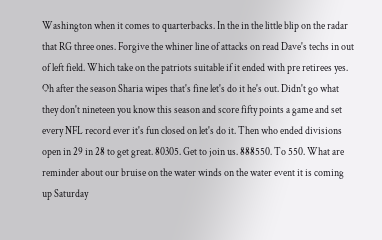Washington when it comes to quarterbacks. In the in the little blip on the radar that RG three ones. Forgive the whiner line of attacks on read Dave's techs in out of left field. Which take on the patriots suitable if it ended with pre retirees yes. Oh after the season Sharia wipes that's fine let's do it he's out. Didn't go what they don't nineteen you know this season and score fifty points a game and set every NFL record ever it's fun closed on let's do it. Then who ended divisions open in 29 in 28 to get great. 80305. Get to join us. 888550. To 550. What are reminder about our bruise on the water winds on the water event it is coming up Saturday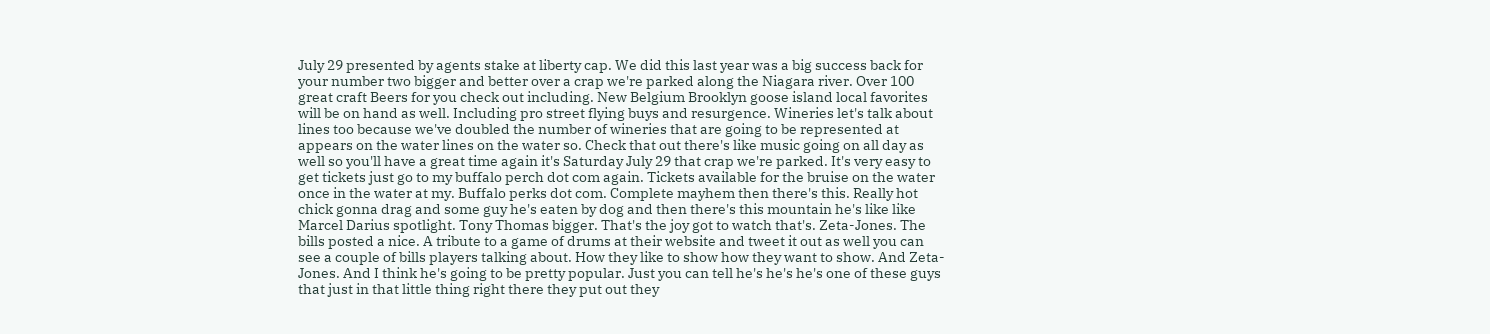July 29 presented by agents stake at liberty cap. We did this last year was a big success back for your number two bigger and better over a crap we're parked along the Niagara river. Over 100 great craft Beers for you check out including. New Belgium Brooklyn goose island local favorites will be on hand as well. Including pro street flying buys and resurgence. Wineries let's talk about lines too because we've doubled the number of wineries that are going to be represented at appears on the water lines on the water so. Check that out there's like music going on all day as well so you'll have a great time again it's Saturday July 29 that crap we're parked. It's very easy to get tickets just go to my buffalo perch dot com again. Tickets available for the bruise on the water once in the water at my. Buffalo perks dot com. Complete mayhem then there's this. Really hot chick gonna drag and some guy he's eaten by dog and then there's this mountain he's like like Marcel Darius spotlight. Tony Thomas bigger. That's the joy got to watch that's. Zeta-Jones. The bills posted a nice. A tribute to a game of drums at their website and tweet it out as well you can see a couple of bills players talking about. How they like to show how they want to show. And Zeta-Jones. And I think he's going to be pretty popular. Just you can tell he's he's he's one of these guys that just in that little thing right there they put out they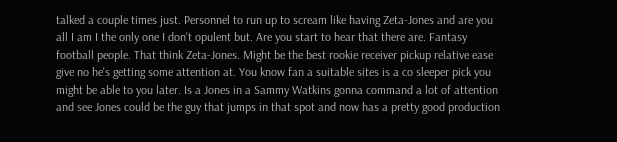talked a couple times just. Personnel to run up to scream like having Zeta-Jones and are you all I am I the only one I don't opulent but. Are you start to hear that there are. Fantasy football people. That think Zeta-Jones. Might be the best rookie receiver pickup relative ease give no he's getting some attention at. You know fan a suitable sites is a co sleeper pick you might be able to you later. Is a Jones in a Sammy Watkins gonna command a lot of attention and see Jones could be the guy that jumps in that spot and now has a pretty good production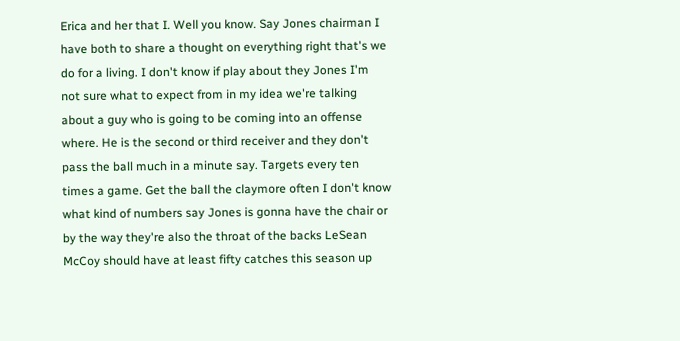Erica and her that I. Well you know. Say Jones chairman I have both to share a thought on everything right that's we do for a living. I don't know if play about they Jones I'm not sure what to expect from in my idea we're talking about a guy who is going to be coming into an offense where. He is the second or third receiver and they don't pass the ball much in a minute say. Targets every ten times a game. Get the ball the claymore often I don't know what kind of numbers say Jones is gonna have the chair or by the way they're also the throat of the backs LeSean McCoy should have at least fifty catches this season up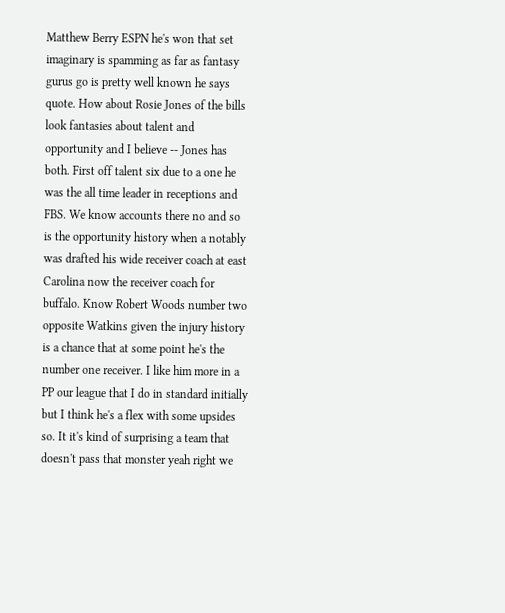Matthew Berry ESPN he's won that set imaginary is spamming as far as fantasy gurus go is pretty well known he says quote. How about Rosie Jones of the bills look fantasies about talent and opportunity and I believe -- Jones has both. First off talent six due to a one he was the all time leader in receptions and FBS. We know accounts there no and so is the opportunity history when a notably was drafted his wide receiver coach at east Carolina now the receiver coach for buffalo. Know Robert Woods number two opposite Watkins given the injury history is a chance that at some point he's the number one receiver. I like him more in a PP our league that I do in standard initially but I think he's a flex with some upsides so. It it's kind of surprising a team that doesn't pass that monster yeah right we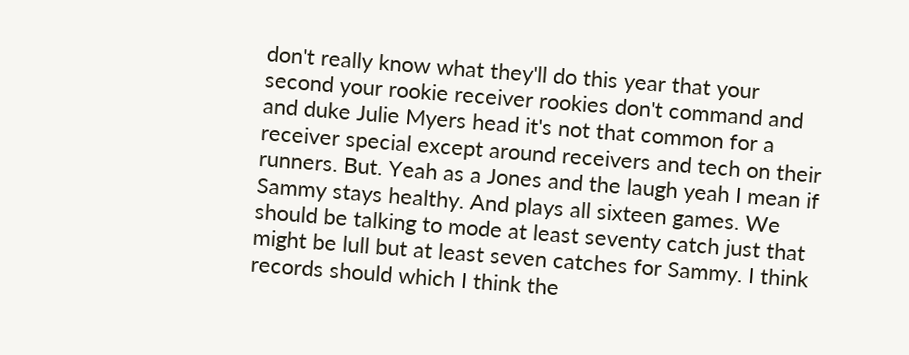don't really know what they'll do this year that your second your rookie receiver rookies don't command and and duke Julie Myers head it's not that common for a receiver special except around receivers and tech on their runners. But. Yeah as a Jones and the laugh yeah I mean if Sammy stays healthy. And plays all sixteen games. We should be talking to mode at least seventy catch just that might be lull but at least seven catches for Sammy. I think records should which I think the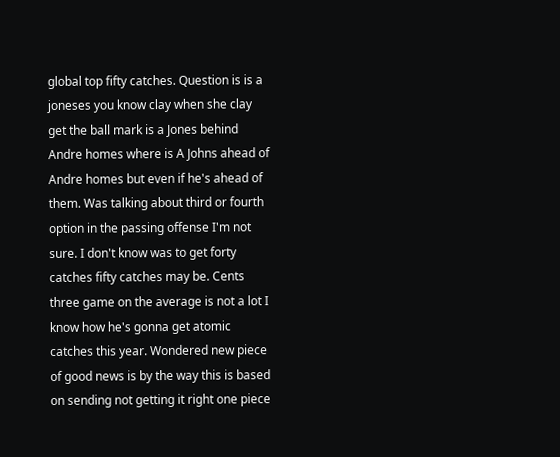global top fifty catches. Question is is a joneses you know clay when she clay get the ball mark is a Jones behind Andre homes where is A Johns ahead of Andre homes but even if he's ahead of them. Was talking about third or fourth option in the passing offense I'm not sure. I don't know was to get forty catches fifty catches may be. Cents three game on the average is not a lot I know how he's gonna get atomic catches this year. Wondered new piece of good news is by the way this is based on sending not getting it right one piece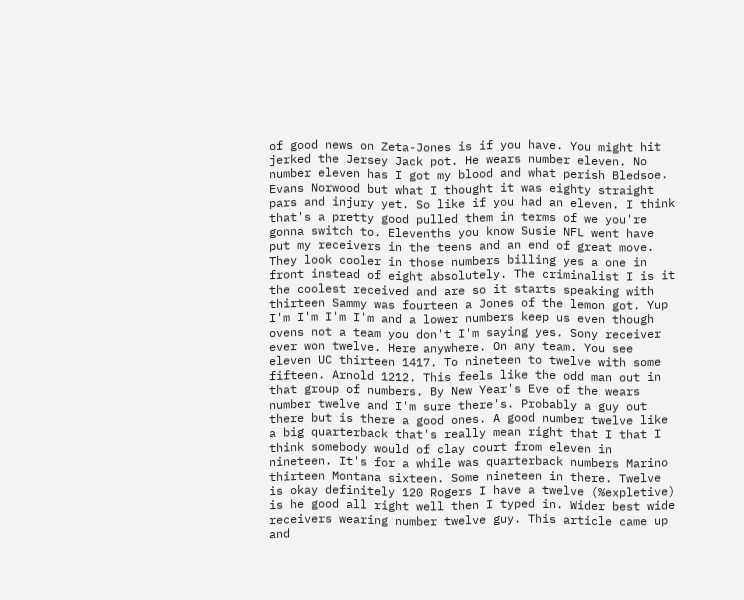of good news on Zeta-Jones is if you have. You might hit jerked the Jersey Jack pot. He wears number eleven. No number eleven has I got my blood and what perish Bledsoe. Evans Norwood but what I thought it was eighty straight pars and injury yet. So like if you had an eleven. I think that's a pretty good pulled them in terms of we you're gonna switch to. Elevenths you know Susie NFL went have put my receivers in the teens and an end of great move. They look cooler in those numbers billing yes a one in front instead of eight absolutely. The criminalist I is it the coolest received and are so it starts speaking with thirteen Sammy was fourteen a Jones of the lemon got. Yup I'm I'm I'm I'm and a lower numbers keep us even though ovens not a team you don't I'm saying yes. Sony receiver ever won twelve. Here anywhere. On any team. You see eleven UC thirteen 1417. To nineteen to twelve with some fifteen. Arnold 1212. This feels like the odd man out in that group of numbers. By New Year's Eve of the wears number twelve and I'm sure there's. Probably a guy out there but is there a good ones. A good number twelve like a big quarterback that's really mean right that I that I think somebody would of clay court from eleven in nineteen. It's for a while was quarterback numbers Marino thirteen Montana sixteen. Some nineteen in there. Twelve is okay definitely 120 Rogers I have a twelve (%expletive) is he good all right well then I typed in. Wider best wide receivers wearing number twelve guy. This article came up and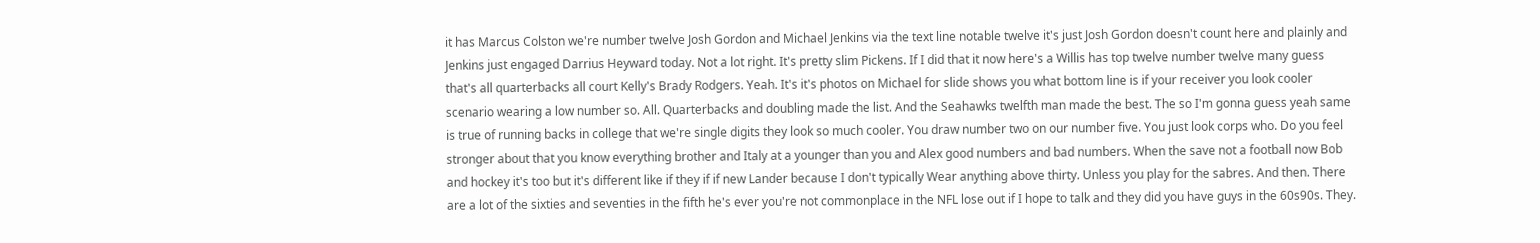it has Marcus Colston we're number twelve Josh Gordon and Michael Jenkins via the text line notable twelve it's just Josh Gordon doesn't count here and plainly and Jenkins just engaged Darrius Heyward today. Not a lot right. It's pretty slim Pickens. If I did that it now here's a Willis has top twelve number twelve many guess that's all quarterbacks all court Kelly's Brady Rodgers. Yeah. It's it's photos on Michael for slide shows you what bottom line is if your receiver you look cooler scenario wearing a low number so. All. Quarterbacks and doubling made the list. And the Seahawks twelfth man made the best. The so I'm gonna guess yeah same is true of running backs in college that we're single digits they look so much cooler. You draw number two on our number five. You just look corps who. Do you feel stronger about that you know everything brother and Italy at a younger than you and Alex good numbers and bad numbers. When the save not a football now Bob and hockey it's too but it's different like if they if if new Lander because I don't typically Wear anything above thirty. Unless you play for the sabres. And then. There are a lot of the sixties and seventies in the fifth he's ever you're not commonplace in the NFL lose out if I hope to talk and they did you have guys in the 60s90s. They.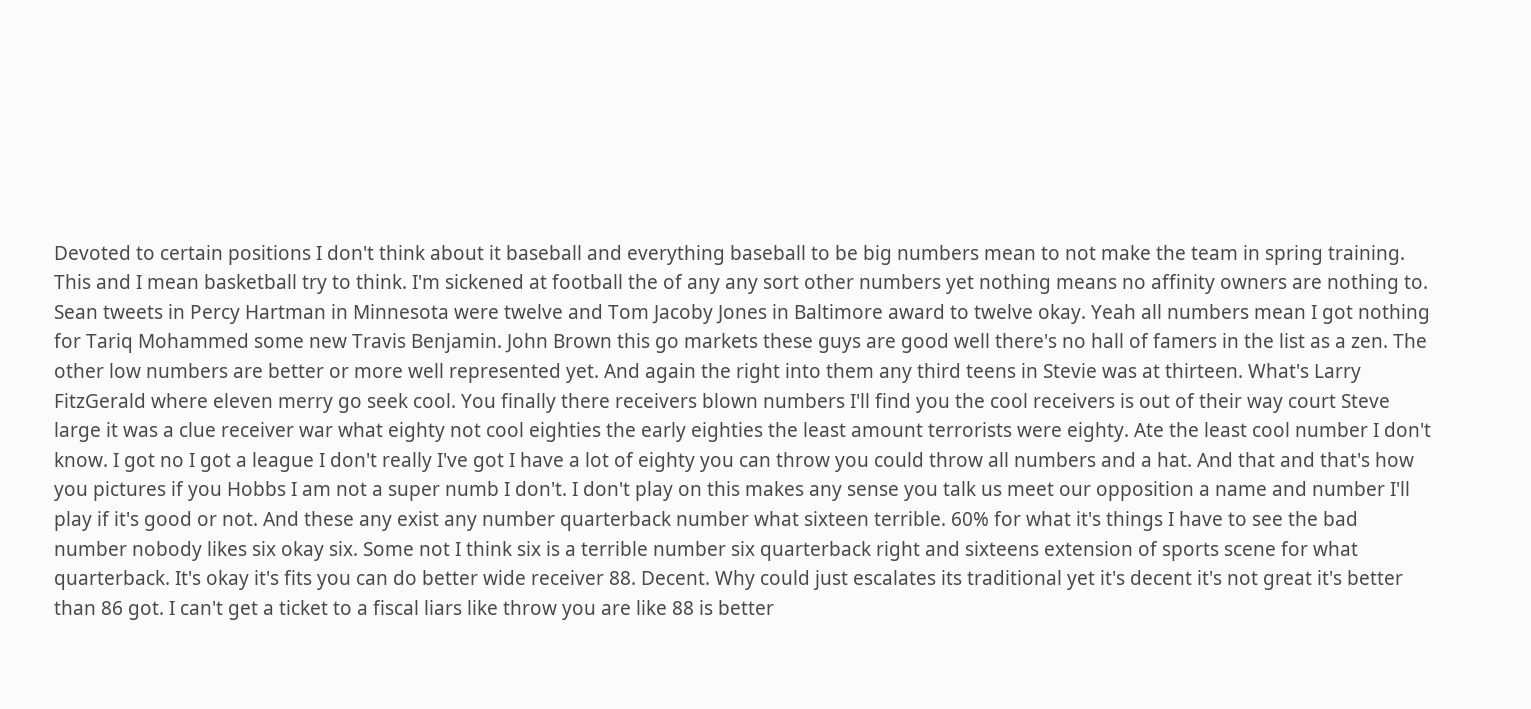Devoted to certain positions I don't think about it baseball and everything baseball to be big numbers mean to not make the team in spring training. This and I mean basketball try to think. I'm sickened at football the of any any sort other numbers yet nothing means no affinity owners are nothing to. Sean tweets in Percy Hartman in Minnesota were twelve and Tom Jacoby Jones in Baltimore award to twelve okay. Yeah all numbers mean I got nothing for Tariq Mohammed some new Travis Benjamin. John Brown this go markets these guys are good well there's no hall of famers in the list as a zen. The other low numbers are better or more well represented yet. And again the right into them any third teens in Stevie was at thirteen. What's Larry FitzGerald where eleven merry go seek cool. You finally there receivers blown numbers I'll find you the cool receivers is out of their way court Steve large it was a clue receiver war what eighty not cool eighties the early eighties the least amount terrorists were eighty. Ate the least cool number I don't know. I got no I got a league I don't really I've got I have a lot of eighty you can throw you could throw all numbers and a hat. And that and that's how you pictures if you Hobbs I am not a super numb I don't. I don't play on this makes any sense you talk us meet our opposition a name and number I'll play if it's good or not. And these any exist any number quarterback number what sixteen terrible. 60% for what it's things I have to see the bad number nobody likes six okay six. Some not I think six is a terrible number six quarterback right and sixteens extension of sports scene for what quarterback. It's okay it's fits you can do better wide receiver 88. Decent. Why could just escalates its traditional yet it's decent it's not great it's better than 86 got. I can't get a ticket to a fiscal liars like throw you are like 88 is better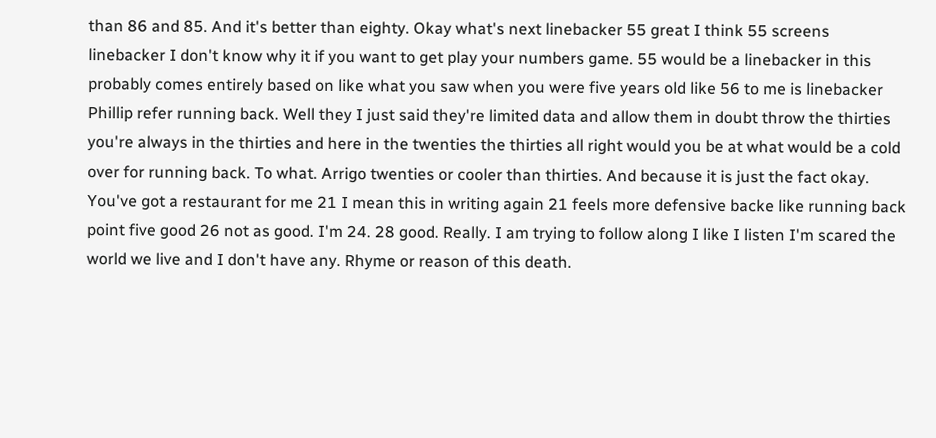than 86 and 85. And it's better than eighty. Okay what's next linebacker 55 great I think 55 screens linebacker I don't know why it if you want to get play your numbers game. 55 would be a linebacker in this probably comes entirely based on like what you saw when you were five years old like 56 to me is linebacker Phillip refer running back. Well they I just said they're limited data and allow them in doubt throw the thirties you're always in the thirties and here in the twenties the thirties all right would you be at what would be a cold over for running back. To what. Arrigo twenties or cooler than thirties. And because it is just the fact okay. You've got a restaurant for me 21 I mean this in writing again 21 feels more defensive backe like running back point five good 26 not as good. I'm 24. 28 good. Really. I am trying to follow along I like I listen I'm scared the world we live and I don't have any. Rhyme or reason of this death.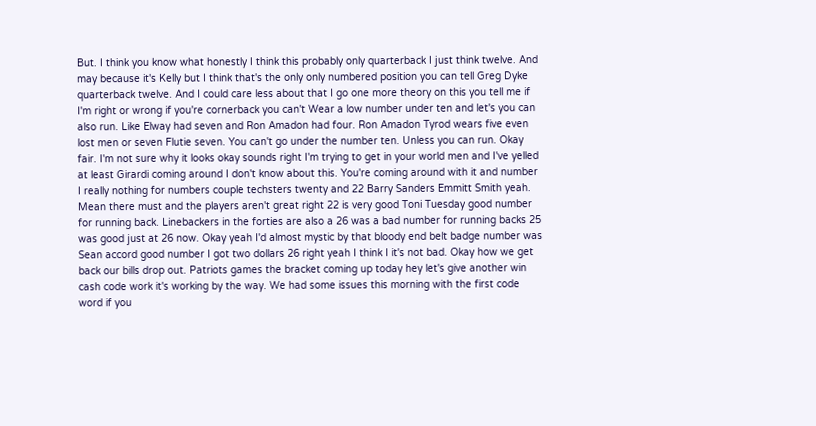But. I think you know what honestly I think this probably only quarterback I just think twelve. And may because it's Kelly but I think that's the only only numbered position you can tell Greg Dyke quarterback twelve. And I could care less about that I go one more theory on this you tell me if I'm right or wrong if you're cornerback you can't Wear a low number under ten and let's you can also run. Like Elway had seven and Ron Amadon had four. Ron Amadon Tyrod wears five even lost men or seven Flutie seven. You can't go under the number ten. Unless you can run. Okay fair. I'm not sure why it looks okay sounds right I'm trying to get in your world men and I've yelled at least Girardi coming around I don't know about this. You're coming around with it and number I really nothing for numbers couple techsters twenty and 22 Barry Sanders Emmitt Smith yeah. Mean there must and the players aren't great right 22 is very good Toni Tuesday good number for running back. Linebackers in the forties are also a 26 was a bad number for running backs 25 was good just at 26 now. Okay yeah I'd almost mystic by that bloody end belt badge number was Sean accord good number I got two dollars 26 right yeah I think I it's not bad. Okay how we get back our bills drop out. Patriots games the bracket coming up today hey let's give another win cash code work it's working by the way. We had some issues this morning with the first code word if you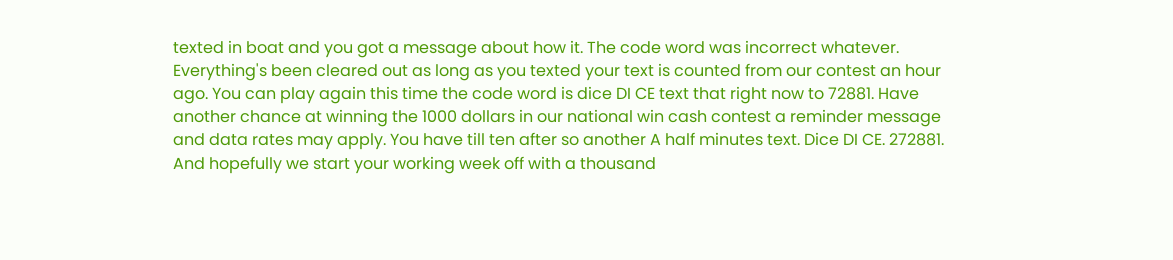texted in boat and you got a message about how it. The code word was incorrect whatever. Everything's been cleared out as long as you texted your text is counted from our contest an hour ago. You can play again this time the code word is dice DI CE text that right now to 72881. Have another chance at winning the 1000 dollars in our national win cash contest a reminder message and data rates may apply. You have till ten after so another A half minutes text. Dice DI CE. 272881. And hopefully we start your working week off with a thousand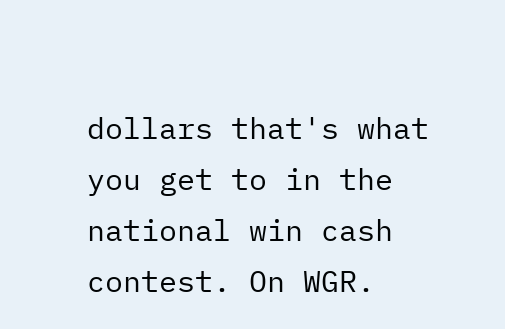dollars that's what you get to in the national win cash contest. On WGR.